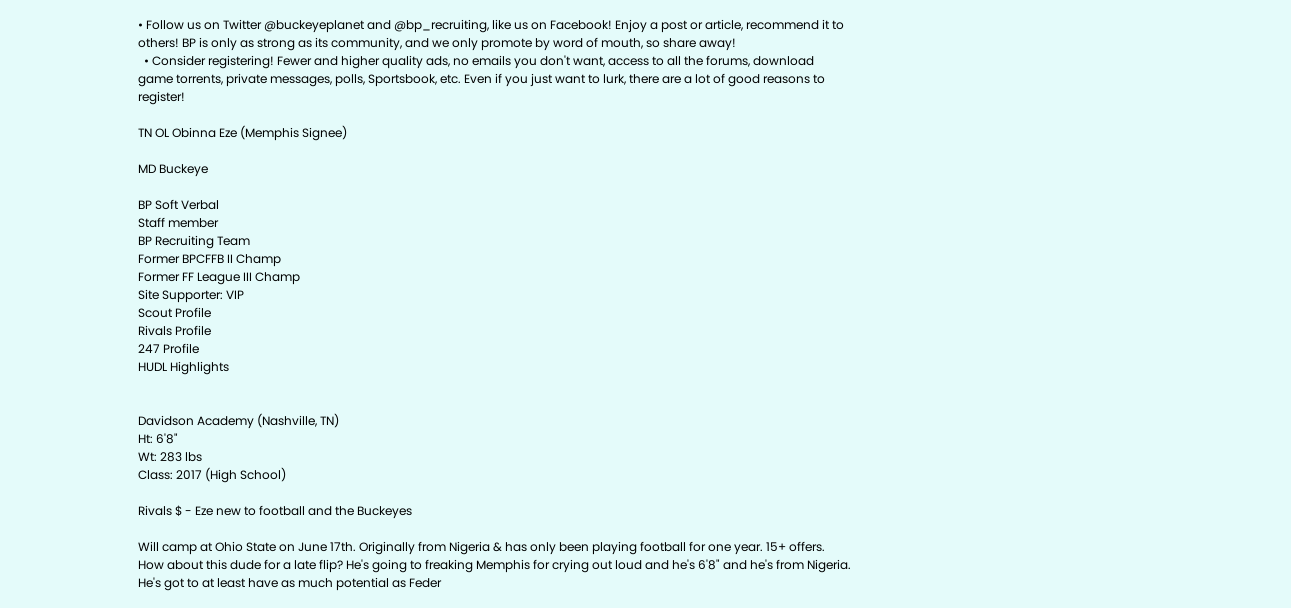• Follow us on Twitter @buckeyeplanet and @bp_recruiting, like us on Facebook! Enjoy a post or article, recommend it to others! BP is only as strong as its community, and we only promote by word of mouth, so share away!
  • Consider registering! Fewer and higher quality ads, no emails you don't want, access to all the forums, download game torrents, private messages, polls, Sportsbook, etc. Even if you just want to lurk, there are a lot of good reasons to register!

TN OL Obinna Eze (Memphis Signee)

MD Buckeye

BP Soft Verbal
Staff member
BP Recruiting Team
Former BPCFFB II Champ
Former FF League III Champ
Site Supporter: VIP
Scout Profile
Rivals Profile
247 Profile
HUDL Highlights


Davidson Academy (Nashville, TN)
Ht: 6'8"
Wt: 283 lbs
Class: 2017 (High School)

Rivals $ - Eze new to football and the Buckeyes

Will camp at Ohio State on June 17th. Originally from Nigeria & has only been playing football for one year. 15+ offers.
How about this dude for a late flip? He's going to freaking Memphis for crying out loud and he's 6'8" and he's from Nigeria. He's got to at least have as much potential as Feder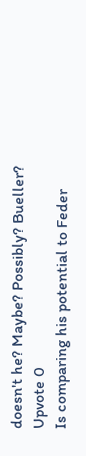doesn't he? Maybe? Possibly? Bueller?
Upvote 0
Is comparing his potential to Feder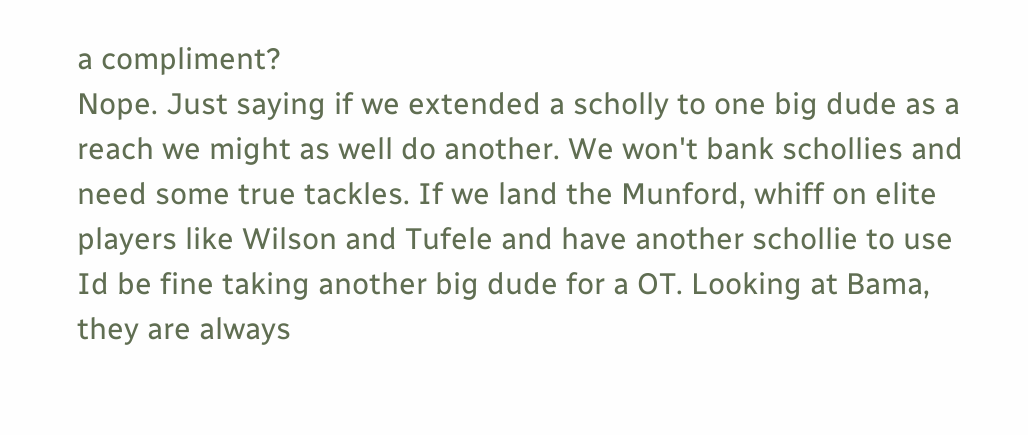a compliment?
Nope. Just saying if we extended a scholly to one big dude as a reach we might as well do another. We won't bank schollies and need some true tackles. If we land the Munford, whiff on elite players like Wilson and Tufele and have another schollie to use Id be fine taking another big dude for a OT. Looking at Bama, they are always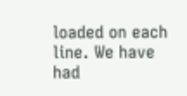loaded on each line. We have had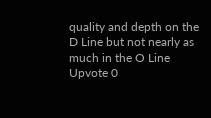quality and depth on the D Line but not nearly as much in the O Line
Upvote 0